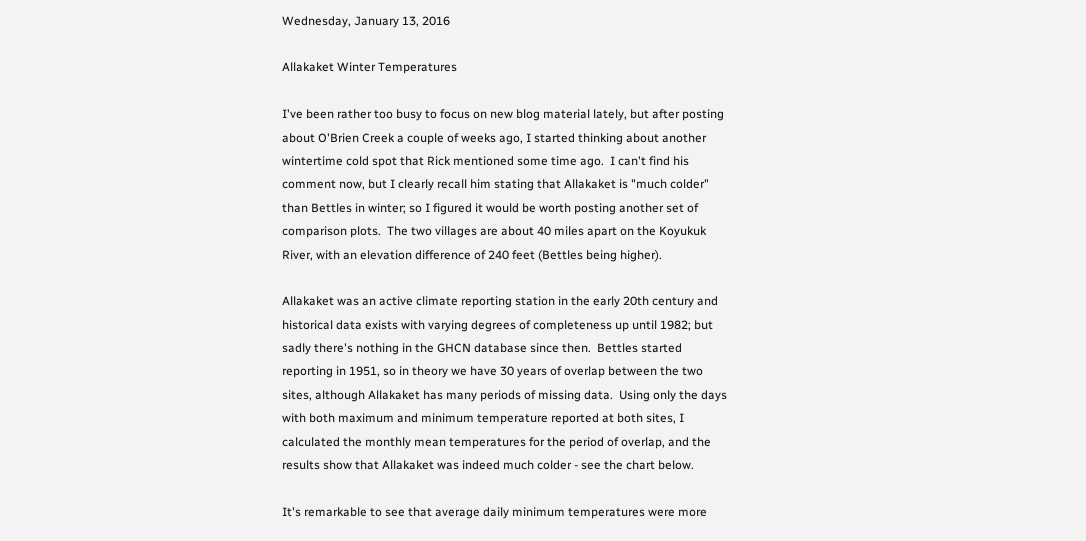Wednesday, January 13, 2016

Allakaket Winter Temperatures

I've been rather too busy to focus on new blog material lately, but after posting about O'Brien Creek a couple of weeks ago, I started thinking about another wintertime cold spot that Rick mentioned some time ago.  I can't find his comment now, but I clearly recall him stating that Allakaket is "much colder" than Bettles in winter; so I figured it would be worth posting another set of comparison plots.  The two villages are about 40 miles apart on the Koyukuk River, with an elevation difference of 240 feet (Bettles being higher).

Allakaket was an active climate reporting station in the early 20th century and historical data exists with varying degrees of completeness up until 1982; but sadly there's nothing in the GHCN database since then.  Bettles started reporting in 1951, so in theory we have 30 years of overlap between the two sites, although Allakaket has many periods of missing data.  Using only the days with both maximum and minimum temperature reported at both sites, I calculated the monthly mean temperatures for the period of overlap, and the results show that Allakaket was indeed much colder - see the chart below.

It's remarkable to see that average daily minimum temperatures were more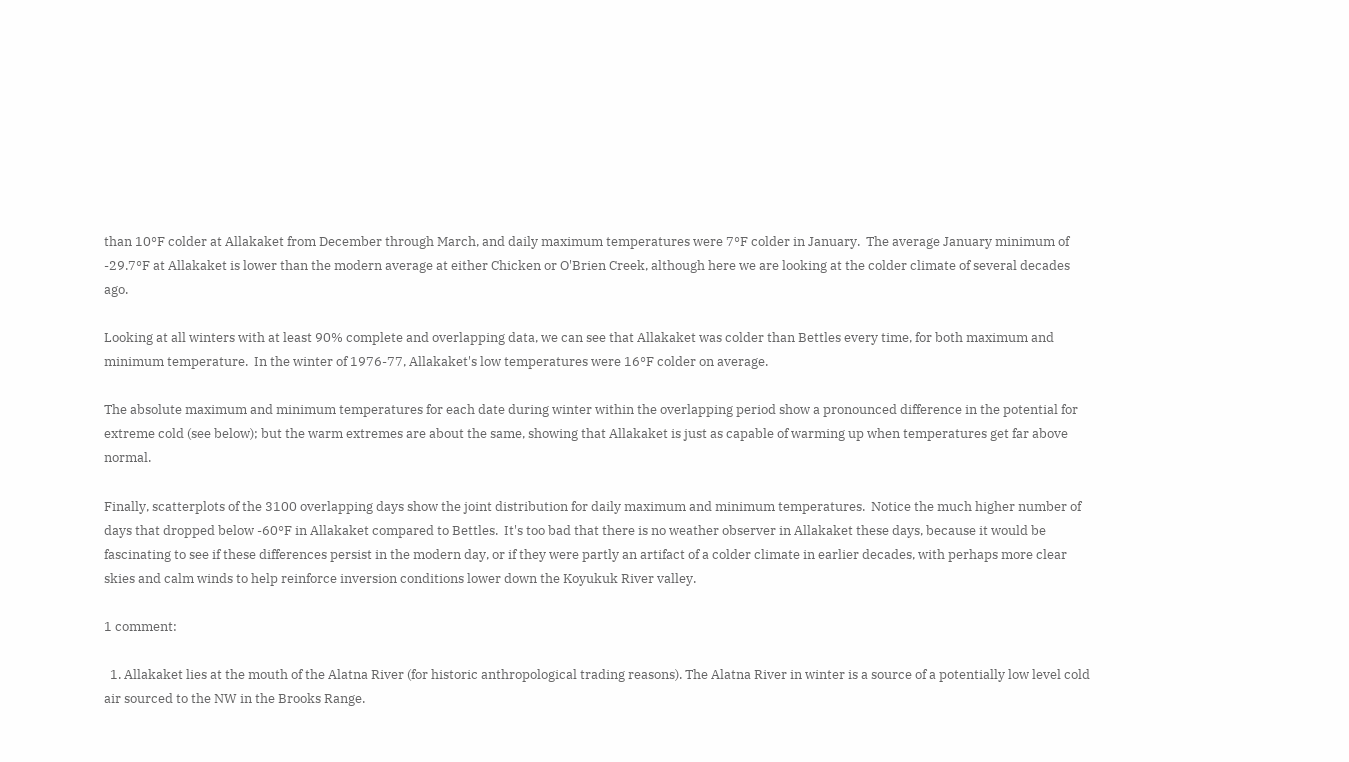than 10°F colder at Allakaket from December through March, and daily maximum temperatures were 7°F colder in January.  The average January minimum of -29.7°F at Allakaket is lower than the modern average at either Chicken or O'Brien Creek, although here we are looking at the colder climate of several decades ago.

Looking at all winters with at least 90% complete and overlapping data, we can see that Allakaket was colder than Bettles every time, for both maximum and minimum temperature.  In the winter of 1976-77, Allakaket's low temperatures were 16°F colder on average.

The absolute maximum and minimum temperatures for each date during winter within the overlapping period show a pronounced difference in the potential for extreme cold (see below); but the warm extremes are about the same, showing that Allakaket is just as capable of warming up when temperatures get far above normal.

Finally, scatterplots of the 3100 overlapping days show the joint distribution for daily maximum and minimum temperatures.  Notice the much higher number of days that dropped below -60°F in Allakaket compared to Bettles.  It's too bad that there is no weather observer in Allakaket these days, because it would be fascinating to see if these differences persist in the modern day, or if they were partly an artifact of a colder climate in earlier decades, with perhaps more clear skies and calm winds to help reinforce inversion conditions lower down the Koyukuk River valley.

1 comment:

  1. Allakaket lies at the mouth of the Alatna River (for historic anthropological trading reasons). The Alatna River in winter is a source of a potentially low level cold air sourced to the NW in the Brooks Range.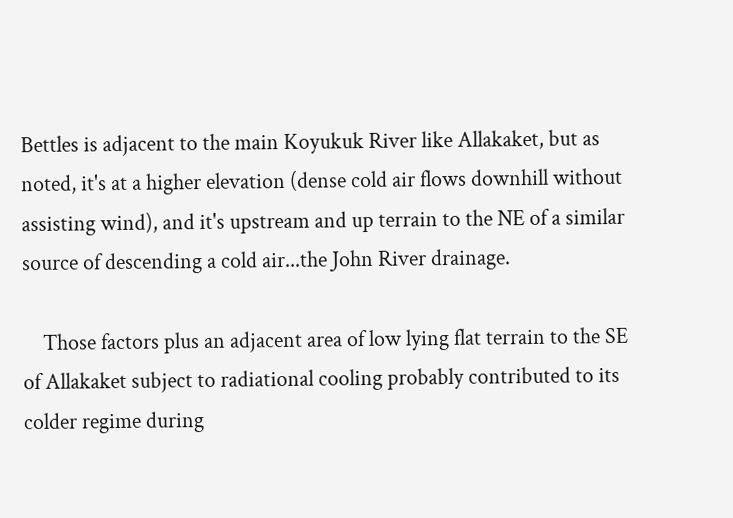Bettles is adjacent to the main Koyukuk River like Allakaket, but as noted, it's at a higher elevation (dense cold air flows downhill without assisting wind), and it's upstream and up terrain to the NE of a similar source of descending a cold air...the John River drainage.

    Those factors plus an adjacent area of low lying flat terrain to the SE of Allakaket subject to radiational cooling probably contributed to its colder regime during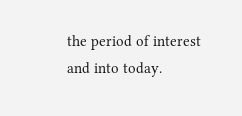the period of interest and into today.